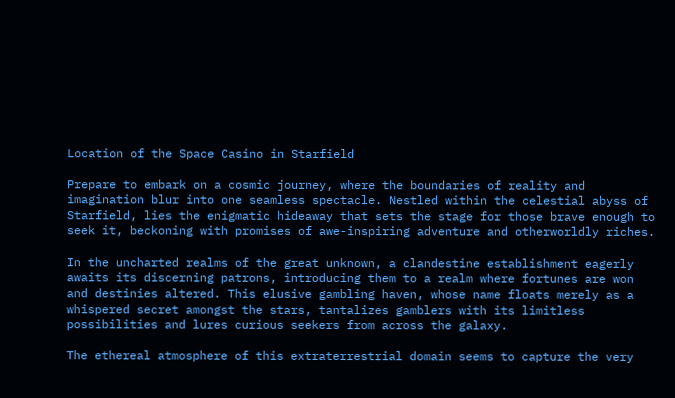Location of the Space Casino in Starfield

Prepare to embark on a cosmic journey, where the boundaries of reality and imagination blur into one seamless spectacle. Nestled within the celestial abyss of Starfield, lies the enigmatic hideaway that sets the stage for those brave enough to seek it, beckoning with promises of awe-inspiring adventure and otherworldly riches.

In the uncharted realms of the great unknown, a clandestine establishment eagerly awaits its discerning patrons, introducing them to a realm where fortunes are won and destinies altered. This elusive gambling haven, whose name floats merely as a whispered secret amongst the stars, tantalizes gamblers with its limitless possibilities and lures curious seekers from across the galaxy.

The ethereal atmosphere of this extraterrestrial domain seems to capture the very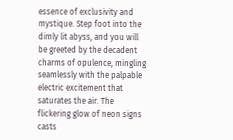essence of exclusivity and mystique. Step foot into the dimly lit abyss, and you will be greeted by the decadent charms of opulence, mingling seamlessly with the palpable electric excitement that saturates the air. The flickering glow of neon signs casts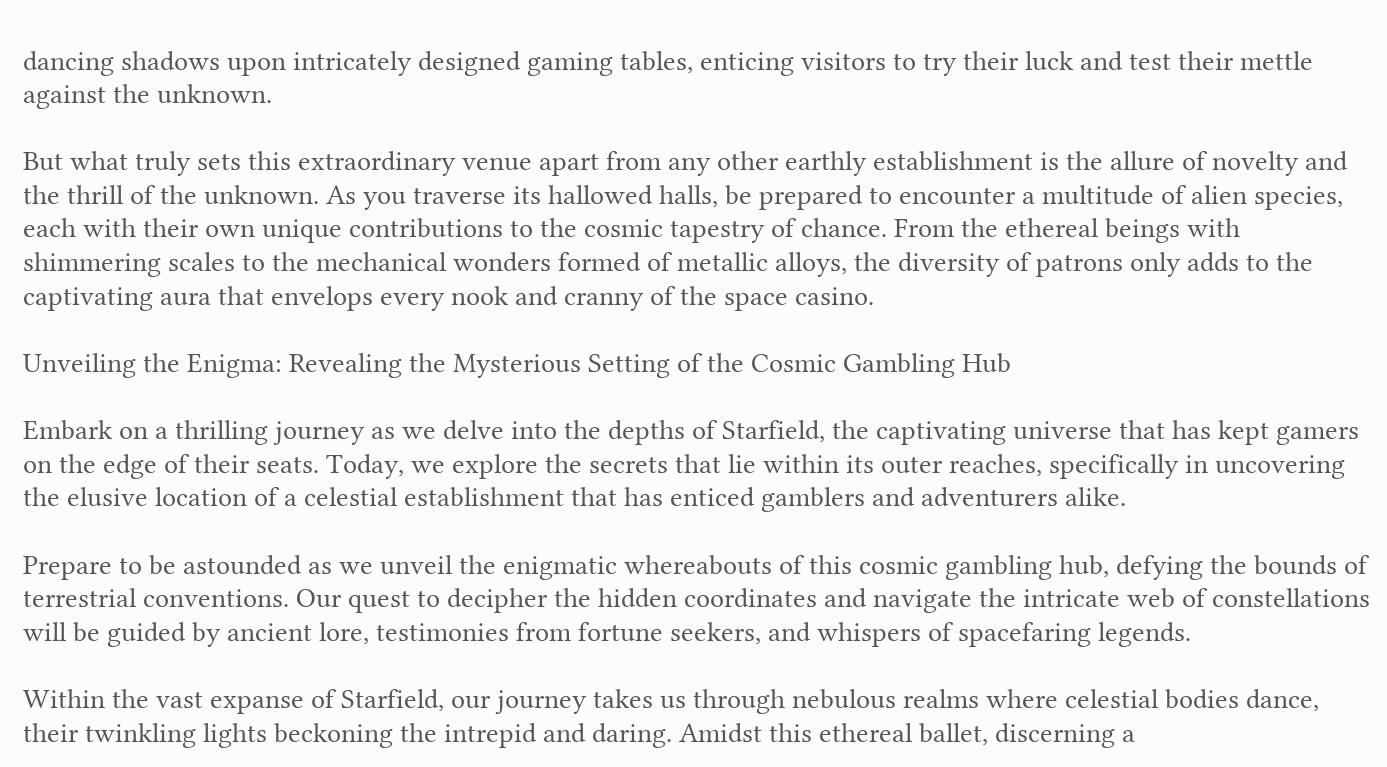dancing shadows upon intricately designed gaming tables, enticing visitors to try their luck and test their mettle against the unknown.

But what truly sets this extraordinary venue apart from any other earthly establishment is the allure of novelty and the thrill of the unknown. As you traverse its hallowed halls, be prepared to encounter a multitude of alien species, each with their own unique contributions to the cosmic tapestry of chance. From the ethereal beings with shimmering scales to the mechanical wonders formed of metallic alloys, the diversity of patrons only adds to the captivating aura that envelops every nook and cranny of the space casino.

Unveiling the Enigma: Revealing the Mysterious Setting of the Cosmic Gambling Hub

Embark on a thrilling journey as we delve into the depths of Starfield, the captivating universe that has kept gamers on the edge of their seats. Today, we explore the secrets that lie within its outer reaches, specifically in uncovering the elusive location of a celestial establishment that has enticed gamblers and adventurers alike.

Prepare to be astounded as we unveil the enigmatic whereabouts of this cosmic gambling hub, defying the bounds of terrestrial conventions. Our quest to decipher the hidden coordinates and navigate the intricate web of constellations will be guided by ancient lore, testimonies from fortune seekers, and whispers of spacefaring legends.

Within the vast expanse of Starfield, our journey takes us through nebulous realms where celestial bodies dance, their twinkling lights beckoning the intrepid and daring. Amidst this ethereal ballet, discerning a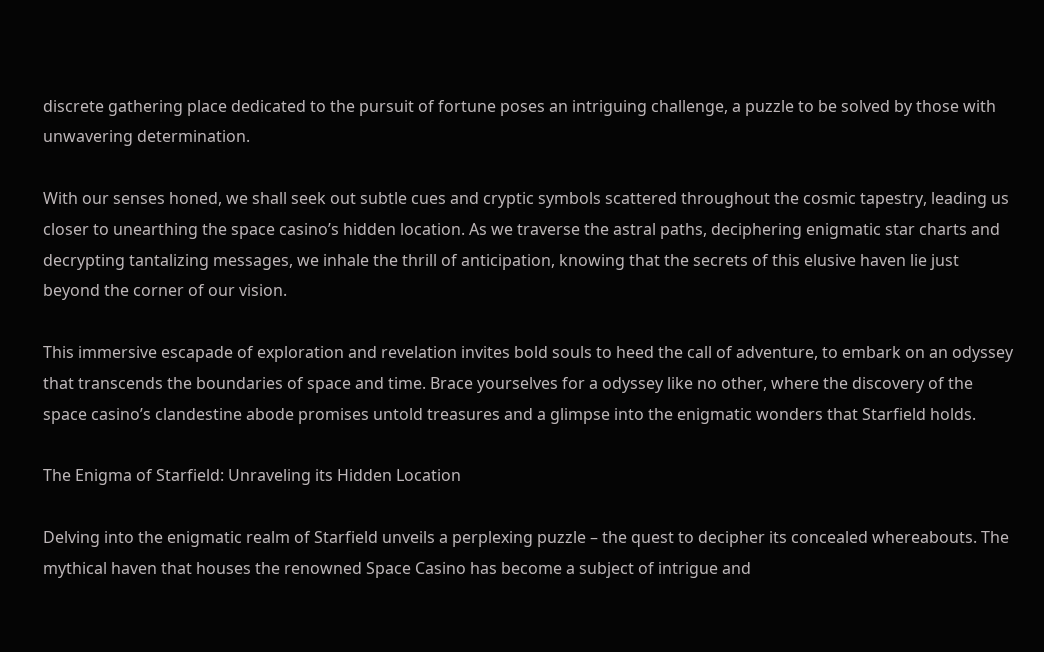discrete gathering place dedicated to the pursuit of fortune poses an intriguing challenge, a puzzle to be solved by those with unwavering determination.

With our senses honed, we shall seek out subtle cues and cryptic symbols scattered throughout the cosmic tapestry, leading us closer to unearthing the space casino’s hidden location. As we traverse the astral paths, deciphering enigmatic star charts and decrypting tantalizing messages, we inhale the thrill of anticipation, knowing that the secrets of this elusive haven lie just beyond the corner of our vision.

This immersive escapade of exploration and revelation invites bold souls to heed the call of adventure, to embark on an odyssey that transcends the boundaries of space and time. Brace yourselves for a odyssey like no other, where the discovery of the space casino’s clandestine abode promises untold treasures and a glimpse into the enigmatic wonders that Starfield holds.

The Enigma of Starfield: Unraveling its Hidden Location

Delving into the enigmatic realm of Starfield unveils a perplexing puzzle – the quest to decipher its concealed whereabouts. The mythical haven that houses the renowned Space Casino has become a subject of intrigue and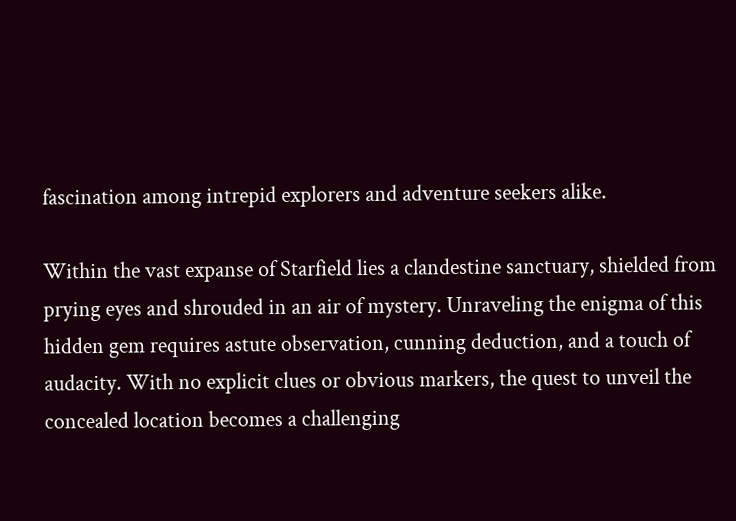fascination among intrepid explorers and adventure seekers alike.

Within the vast expanse of Starfield lies a clandestine sanctuary, shielded from prying eyes and shrouded in an air of mystery. Unraveling the enigma of this hidden gem requires astute observation, cunning deduction, and a touch of audacity. With no explicit clues or obvious markers, the quest to unveil the concealed location becomes a challenging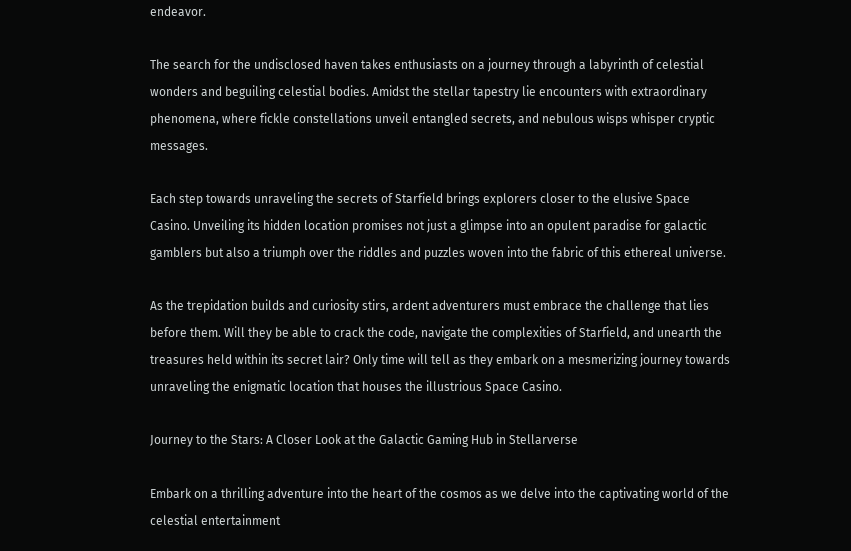endeavor.

The search for the undisclosed haven takes enthusiasts on a journey through a labyrinth of celestial wonders and beguiling celestial bodies. Amidst the stellar tapestry lie encounters with extraordinary phenomena, where fickle constellations unveil entangled secrets, and nebulous wisps whisper cryptic messages.

Each step towards unraveling the secrets of Starfield brings explorers closer to the elusive Space Casino. Unveiling its hidden location promises not just a glimpse into an opulent paradise for galactic gamblers but also a triumph over the riddles and puzzles woven into the fabric of this ethereal universe.

As the trepidation builds and curiosity stirs, ardent adventurers must embrace the challenge that lies before them. Will they be able to crack the code, navigate the complexities of Starfield, and unearth the treasures held within its secret lair? Only time will tell as they embark on a mesmerizing journey towards unraveling the enigmatic location that houses the illustrious Space Casino.

Journey to the Stars: A Closer Look at the Galactic Gaming Hub in Stellarverse

Embark on a thrilling adventure into the heart of the cosmos as we delve into the captivating world of the celestial entertainment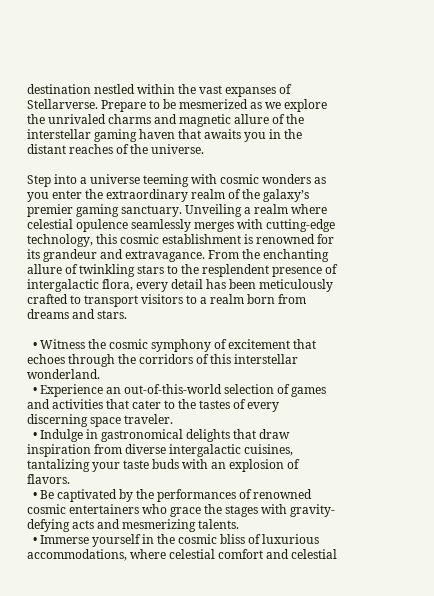destination nestled within the vast expanses of Stellarverse. Prepare to be mesmerized as we explore the unrivaled charms and magnetic allure of the interstellar gaming haven that awaits you in the distant reaches of the universe.

Step into a universe teeming with cosmic wonders as you enter the extraordinary realm of the galaxy’s premier gaming sanctuary. Unveiling a realm where celestial opulence seamlessly merges with cutting-edge technology, this cosmic establishment is renowned for its grandeur and extravagance. From the enchanting allure of twinkling stars to the resplendent presence of intergalactic flora, every detail has been meticulously crafted to transport visitors to a realm born from dreams and stars.

  • Witness the cosmic symphony of excitement that echoes through the corridors of this interstellar wonderland.
  • Experience an out-of-this-world selection of games and activities that cater to the tastes of every discerning space traveler.
  • Indulge in gastronomical delights that draw inspiration from diverse intergalactic cuisines, tantalizing your taste buds with an explosion of flavors.
  • Be captivated by the performances of renowned cosmic entertainers who grace the stages with gravity-defying acts and mesmerizing talents.
  • Immerse yourself in the cosmic bliss of luxurious accommodations, where celestial comfort and celestial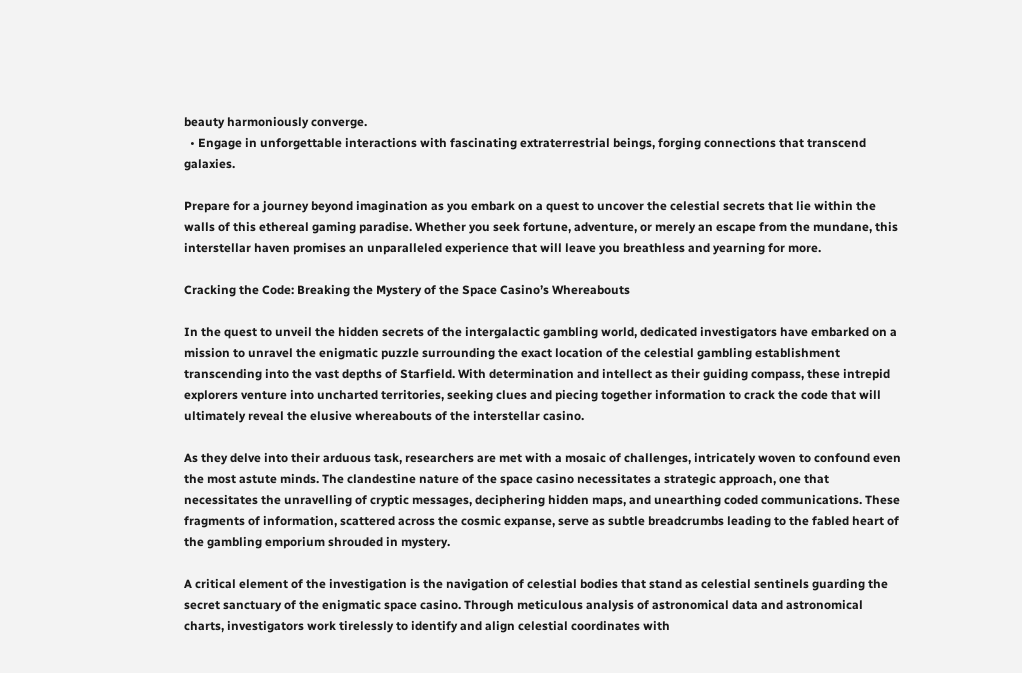beauty harmoniously converge.
  • Engage in unforgettable interactions with fascinating extraterrestrial beings, forging connections that transcend galaxies.

Prepare for a journey beyond imagination as you embark on a quest to uncover the celestial secrets that lie within the walls of this ethereal gaming paradise. Whether you seek fortune, adventure, or merely an escape from the mundane, this interstellar haven promises an unparalleled experience that will leave you breathless and yearning for more.

Cracking the Code: Breaking the Mystery of the Space Casino’s Whereabouts

In the quest to unveil the hidden secrets of the intergalactic gambling world, dedicated investigators have embarked on a mission to unravel the enigmatic puzzle surrounding the exact location of the celestial gambling establishment transcending into the vast depths of Starfield. With determination and intellect as their guiding compass, these intrepid explorers venture into uncharted territories, seeking clues and piecing together information to crack the code that will ultimately reveal the elusive whereabouts of the interstellar casino.

As they delve into their arduous task, researchers are met with a mosaic of challenges, intricately woven to confound even the most astute minds. The clandestine nature of the space casino necessitates a strategic approach, one that necessitates the unravelling of cryptic messages, deciphering hidden maps, and unearthing coded communications. These fragments of information, scattered across the cosmic expanse, serve as subtle breadcrumbs leading to the fabled heart of the gambling emporium shrouded in mystery.

A critical element of the investigation is the navigation of celestial bodies that stand as celestial sentinels guarding the secret sanctuary of the enigmatic space casino. Through meticulous analysis of astronomical data and astronomical charts, investigators work tirelessly to identify and align celestial coordinates with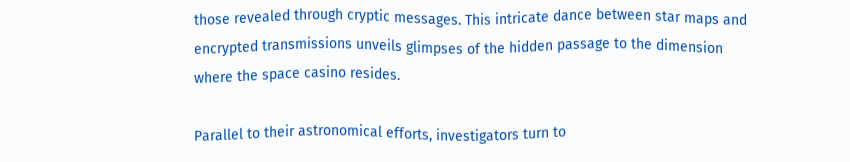those revealed through cryptic messages. This intricate dance between star maps and encrypted transmissions unveils glimpses of the hidden passage to the dimension where the space casino resides.

Parallel to their astronomical efforts, investigators turn to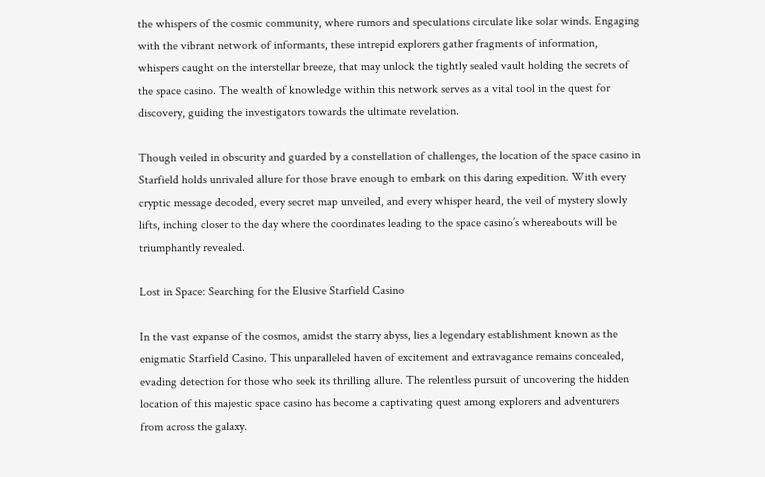the whispers of the cosmic community, where rumors and speculations circulate like solar winds. Engaging with the vibrant network of informants, these intrepid explorers gather fragments of information, whispers caught on the interstellar breeze, that may unlock the tightly sealed vault holding the secrets of the space casino. The wealth of knowledge within this network serves as a vital tool in the quest for discovery, guiding the investigators towards the ultimate revelation.

Though veiled in obscurity and guarded by a constellation of challenges, the location of the space casino in Starfield holds unrivaled allure for those brave enough to embark on this daring expedition. With every cryptic message decoded, every secret map unveiled, and every whisper heard, the veil of mystery slowly lifts, inching closer to the day where the coordinates leading to the space casino’s whereabouts will be triumphantly revealed.

Lost in Space: Searching for the Elusive Starfield Casino

In the vast expanse of the cosmos, amidst the starry abyss, lies a legendary establishment known as the enigmatic Starfield Casino. This unparalleled haven of excitement and extravagance remains concealed, evading detection for those who seek its thrilling allure. The relentless pursuit of uncovering the hidden location of this majestic space casino has become a captivating quest among explorers and adventurers from across the galaxy.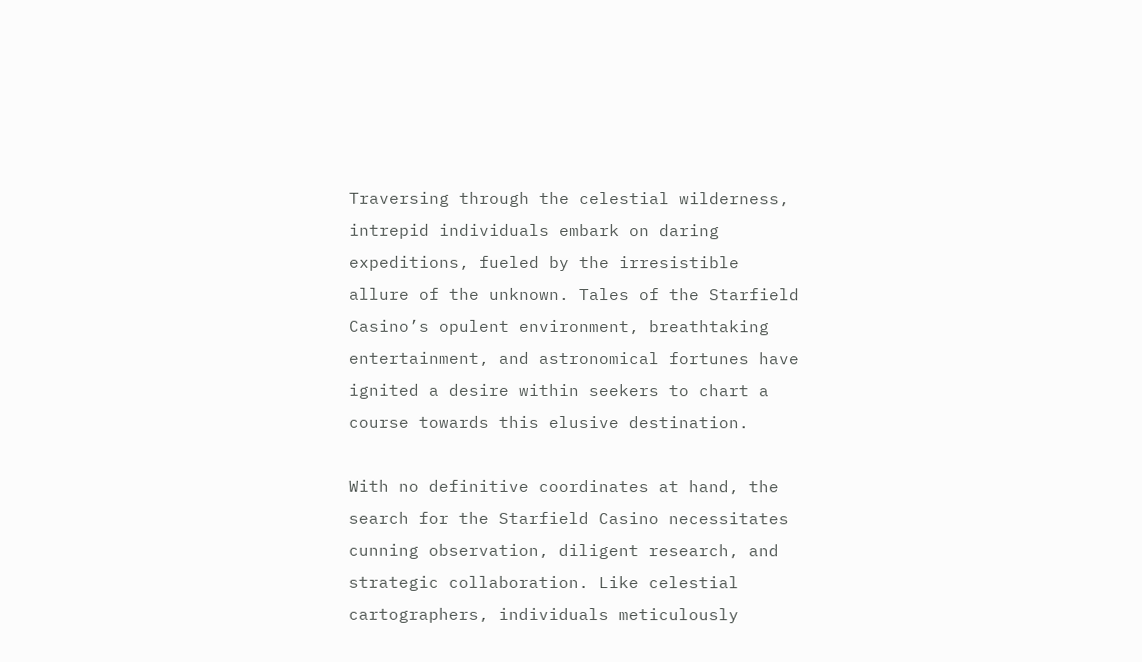Traversing through the celestial wilderness, intrepid individuals embark on daring expeditions, fueled by the irresistible allure of the unknown. Tales of the Starfield Casino’s opulent environment, breathtaking entertainment, and astronomical fortunes have ignited a desire within seekers to chart a course towards this elusive destination.

With no definitive coordinates at hand, the search for the Starfield Casino necessitates cunning observation, diligent research, and strategic collaboration. Like celestial cartographers, individuals meticulously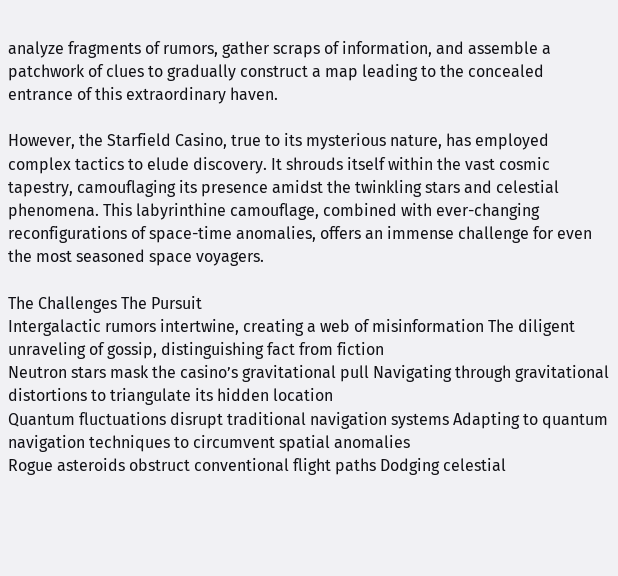analyze fragments of rumors, gather scraps of information, and assemble a patchwork of clues to gradually construct a map leading to the concealed entrance of this extraordinary haven.

However, the Starfield Casino, true to its mysterious nature, has employed complex tactics to elude discovery. It shrouds itself within the vast cosmic tapestry, camouflaging its presence amidst the twinkling stars and celestial phenomena. This labyrinthine camouflage, combined with ever-changing reconfigurations of space-time anomalies, offers an immense challenge for even the most seasoned space voyagers.

The Challenges The Pursuit
Intergalactic rumors intertwine, creating a web of misinformation The diligent unraveling of gossip, distinguishing fact from fiction
Neutron stars mask the casino’s gravitational pull Navigating through gravitational distortions to triangulate its hidden location
Quantum fluctuations disrupt traditional navigation systems Adapting to quantum navigation techniques to circumvent spatial anomalies
Rogue asteroids obstruct conventional flight paths Dodging celestial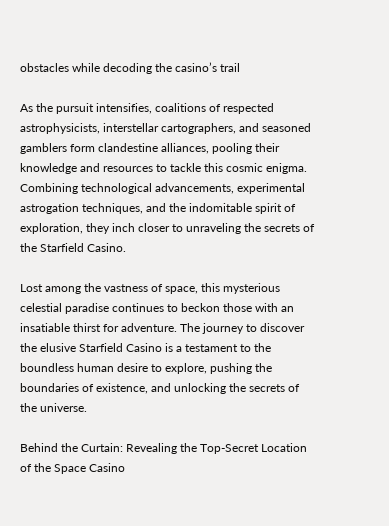obstacles while decoding the casino’s trail

As the pursuit intensifies, coalitions of respected astrophysicists, interstellar cartographers, and seasoned gamblers form clandestine alliances, pooling their knowledge and resources to tackle this cosmic enigma. Combining technological advancements, experimental astrogation techniques, and the indomitable spirit of exploration, they inch closer to unraveling the secrets of the Starfield Casino.

Lost among the vastness of space, this mysterious celestial paradise continues to beckon those with an insatiable thirst for adventure. The journey to discover the elusive Starfield Casino is a testament to the boundless human desire to explore, pushing the boundaries of existence, and unlocking the secrets of the universe.

Behind the Curtain: Revealing the Top-Secret Location of the Space Casino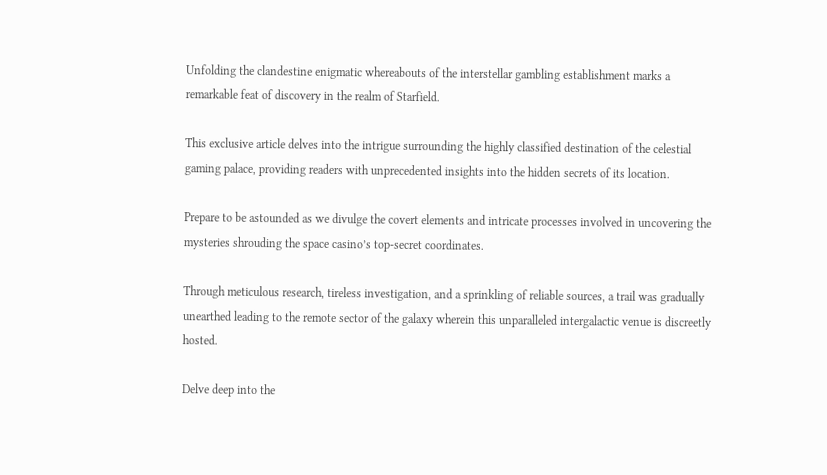Unfolding the clandestine enigmatic whereabouts of the interstellar gambling establishment marks a remarkable feat of discovery in the realm of Starfield.

This exclusive article delves into the intrigue surrounding the highly classified destination of the celestial gaming palace, providing readers with unprecedented insights into the hidden secrets of its location.

Prepare to be astounded as we divulge the covert elements and intricate processes involved in uncovering the mysteries shrouding the space casino’s top-secret coordinates.

Through meticulous research, tireless investigation, and a sprinkling of reliable sources, a trail was gradually unearthed leading to the remote sector of the galaxy wherein this unparalleled intergalactic venue is discreetly hosted.

Delve deep into the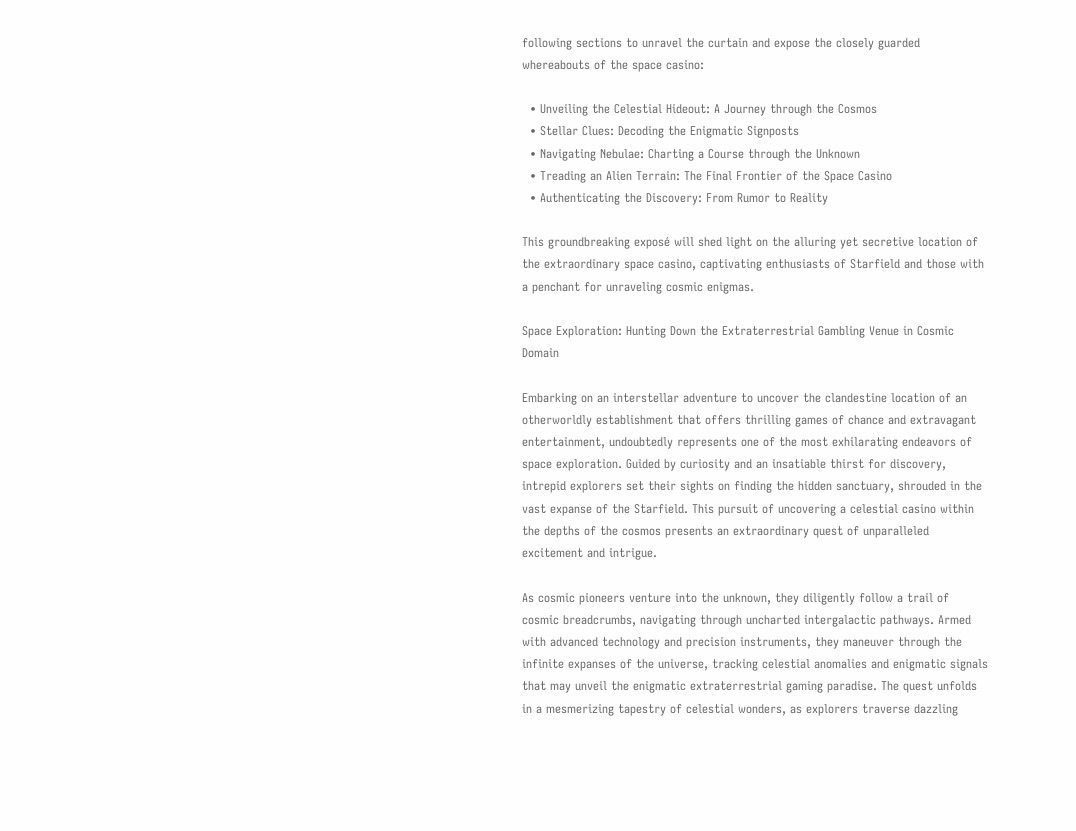following sections to unravel the curtain and expose the closely guarded whereabouts of the space casino:

  • Unveiling the Celestial Hideout: A Journey through the Cosmos
  • Stellar Clues: Decoding the Enigmatic Signposts
  • Navigating Nebulae: Charting a Course through the Unknown
  • Treading an Alien Terrain: The Final Frontier of the Space Casino
  • Authenticating the Discovery: From Rumor to Reality

This groundbreaking exposé will shed light on the alluring yet secretive location of the extraordinary space casino, captivating enthusiasts of Starfield and those with a penchant for unraveling cosmic enigmas.

Space Exploration: Hunting Down the Extraterrestrial Gambling Venue in Cosmic Domain

Embarking on an interstellar adventure to uncover the clandestine location of an otherworldly establishment that offers thrilling games of chance and extravagant entertainment, undoubtedly represents one of the most exhilarating endeavors of space exploration. Guided by curiosity and an insatiable thirst for discovery, intrepid explorers set their sights on finding the hidden sanctuary, shrouded in the vast expanse of the Starfield. This pursuit of uncovering a celestial casino within the depths of the cosmos presents an extraordinary quest of unparalleled excitement and intrigue.

As cosmic pioneers venture into the unknown, they diligently follow a trail of cosmic breadcrumbs, navigating through uncharted intergalactic pathways. Armed with advanced technology and precision instruments, they maneuver through the infinite expanses of the universe, tracking celestial anomalies and enigmatic signals that may unveil the enigmatic extraterrestrial gaming paradise. The quest unfolds in a mesmerizing tapestry of celestial wonders, as explorers traverse dazzling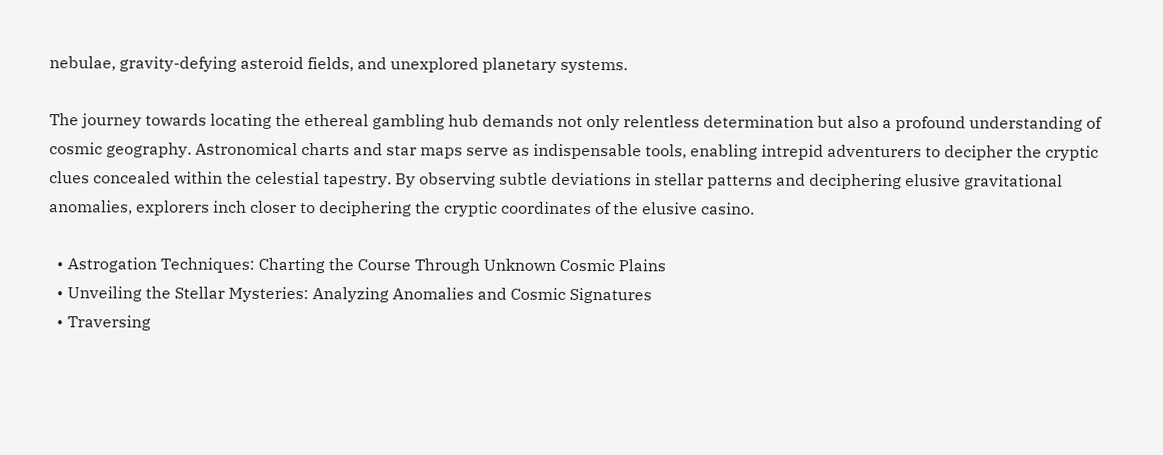nebulae, gravity-defying asteroid fields, and unexplored planetary systems.

The journey towards locating the ethereal gambling hub demands not only relentless determination but also a profound understanding of cosmic geography. Astronomical charts and star maps serve as indispensable tools, enabling intrepid adventurers to decipher the cryptic clues concealed within the celestial tapestry. By observing subtle deviations in stellar patterns and deciphering elusive gravitational anomalies, explorers inch closer to deciphering the cryptic coordinates of the elusive casino.

  • Astrogation Techniques: Charting the Course Through Unknown Cosmic Plains
  • Unveiling the Stellar Mysteries: Analyzing Anomalies and Cosmic Signatures
  • Traversing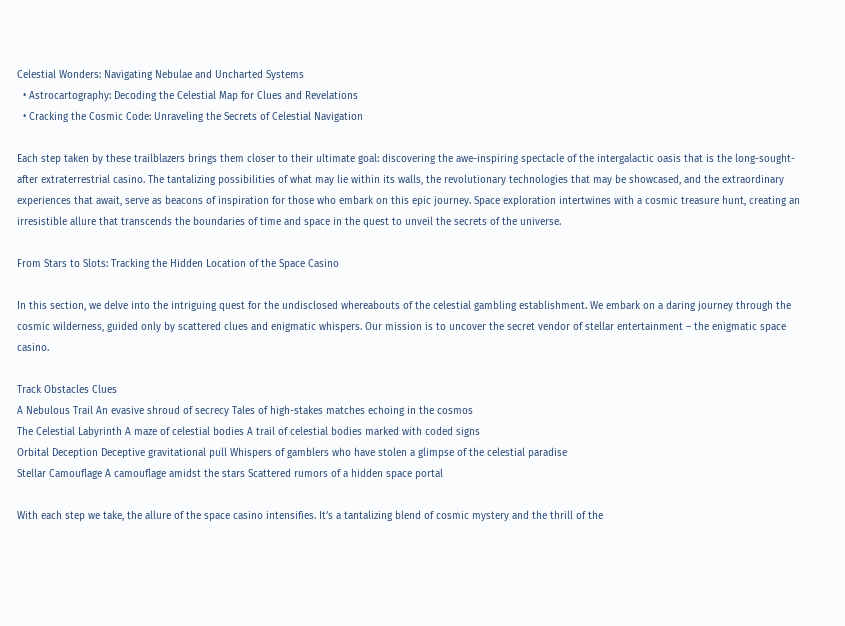Celestial Wonders: Navigating Nebulae and Uncharted Systems
  • Astrocartography: Decoding the Celestial Map for Clues and Revelations
  • Cracking the Cosmic Code: Unraveling the Secrets of Celestial Navigation

Each step taken by these trailblazers brings them closer to their ultimate goal: discovering the awe-inspiring spectacle of the intergalactic oasis that is the long-sought-after extraterrestrial casino. The tantalizing possibilities of what may lie within its walls, the revolutionary technologies that may be showcased, and the extraordinary experiences that await, serve as beacons of inspiration for those who embark on this epic journey. Space exploration intertwines with a cosmic treasure hunt, creating an irresistible allure that transcends the boundaries of time and space in the quest to unveil the secrets of the universe.

From Stars to Slots: Tracking the Hidden Location of the Space Casino

In this section, we delve into the intriguing quest for the undisclosed whereabouts of the celestial gambling establishment. We embark on a daring journey through the cosmic wilderness, guided only by scattered clues and enigmatic whispers. Our mission is to uncover the secret vendor of stellar entertainment – the enigmatic space casino.

Track Obstacles Clues
A Nebulous Trail An evasive shroud of secrecy Tales of high-stakes matches echoing in the cosmos
The Celestial Labyrinth A maze of celestial bodies A trail of celestial bodies marked with coded signs
Orbital Deception Deceptive gravitational pull Whispers of gamblers who have stolen a glimpse of the celestial paradise
Stellar Camouflage A camouflage amidst the stars Scattered rumors of a hidden space portal

With each step we take, the allure of the space casino intensifies. It’s a tantalizing blend of cosmic mystery and the thrill of the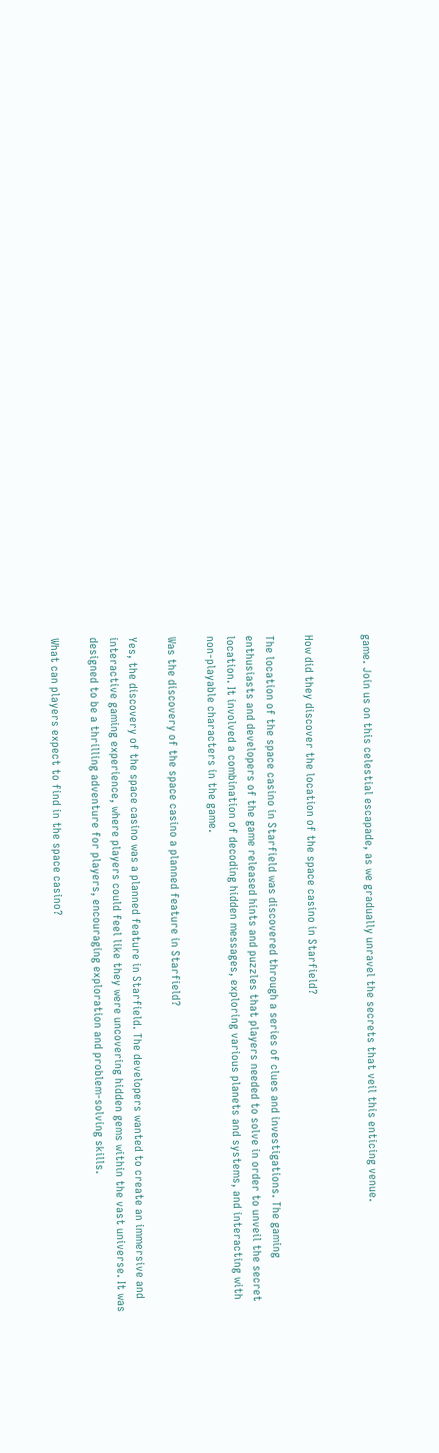game. Join us on this celestial escapade, as we gradually unravel the secrets that veil this enticing venue.


How did they discover the location of the space casino in Starfield?

The location of the space casino in Starfield was discovered through a series of clues and investigations. The gaming enthusiasts and developers of the game released hints and puzzles that players needed to solve in order to unveil the secret location. It involved a combination of decoding hidden messages, exploring various planets and systems, and interacting with non-playable characters in the game.

Was the discovery of the space casino a planned feature in Starfield?

Yes, the discovery of the space casino was a planned feature in Starfield. The developers wanted to create an immersive and interactive gaming experience, where players could feel like they were uncovering hidden gems within the vast universe. It was designed to be a thrilling adventure for players, encouraging exploration and problem-solving skills.

What can players expect to find in the space casino?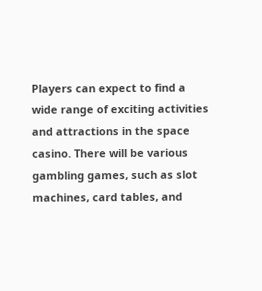Players can expect to find a wide range of exciting activities and attractions in the space casino. There will be various gambling games, such as slot machines, card tables, and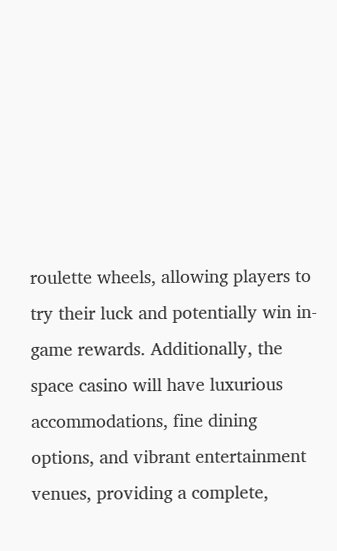roulette wheels, allowing players to try their luck and potentially win in-game rewards. Additionally, the space casino will have luxurious accommodations, fine dining options, and vibrant entertainment venues, providing a complete,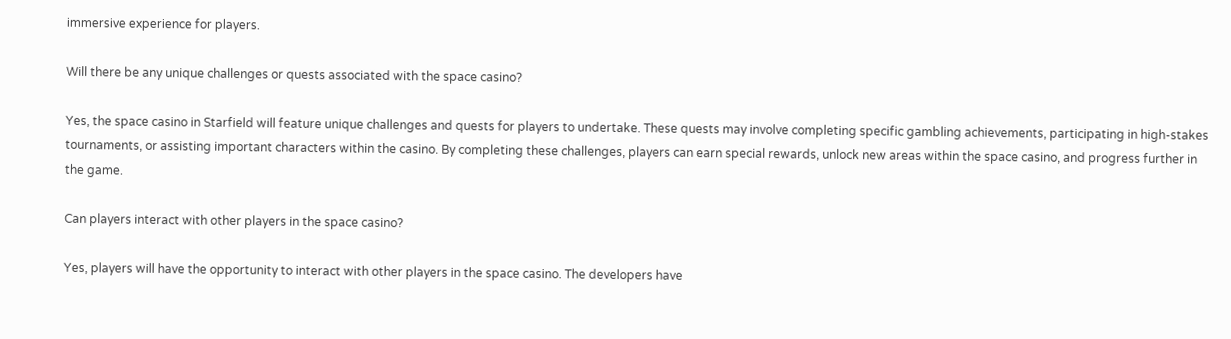immersive experience for players.

Will there be any unique challenges or quests associated with the space casino?

Yes, the space casino in Starfield will feature unique challenges and quests for players to undertake. These quests may involve completing specific gambling achievements, participating in high-stakes tournaments, or assisting important characters within the casino. By completing these challenges, players can earn special rewards, unlock new areas within the space casino, and progress further in the game.

Can players interact with other players in the space casino?

Yes, players will have the opportunity to interact with other players in the space casino. The developers have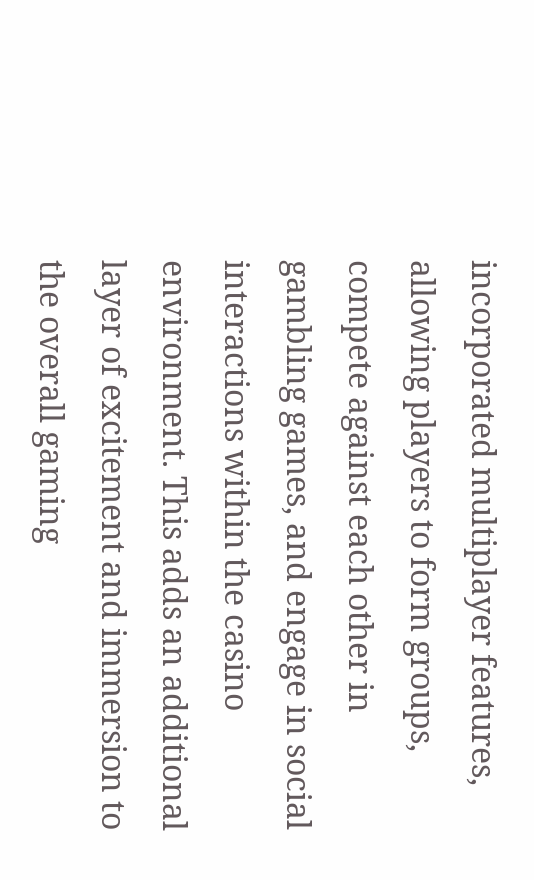incorporated multiplayer features, allowing players to form groups, compete against each other in gambling games, and engage in social interactions within the casino environment. This adds an additional layer of excitement and immersion to the overall gaming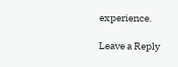experience.

Leave a Reply